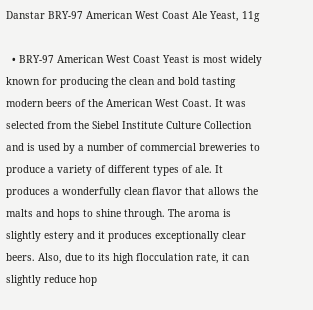Danstar BRY-97 American West Coast Ale Yeast, 11g

  • BRY-97 American West Coast Yeast is most widely known for producing the clean and bold tasting modern beers of the American West Coast. It was selected from the Siebel Institute Culture Collection and is used by a number of commercial breweries to produce a variety of different types of ale. It produces a wonderfully clean flavor that allows the malts and hops to shine through. The aroma is slightly estery and it produces exceptionally clear beers. Also, due to its high flocculation rate, it can slightly reduce hop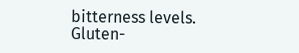bitterness levels. Gluten-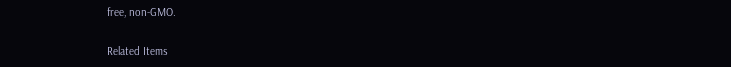free, non-GMO.

Related Items